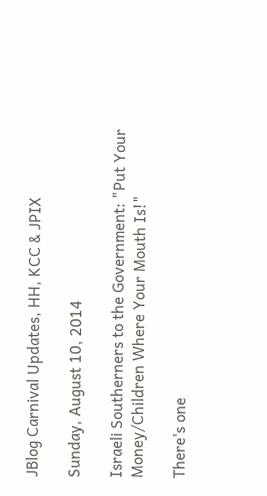JBlog Carnival Updates, HH, KCC & JPIX

Sunday, August 10, 2014

Israeli Southerners to the Government: "Put Your Money/Children Where Your Mouth Is!"

There's one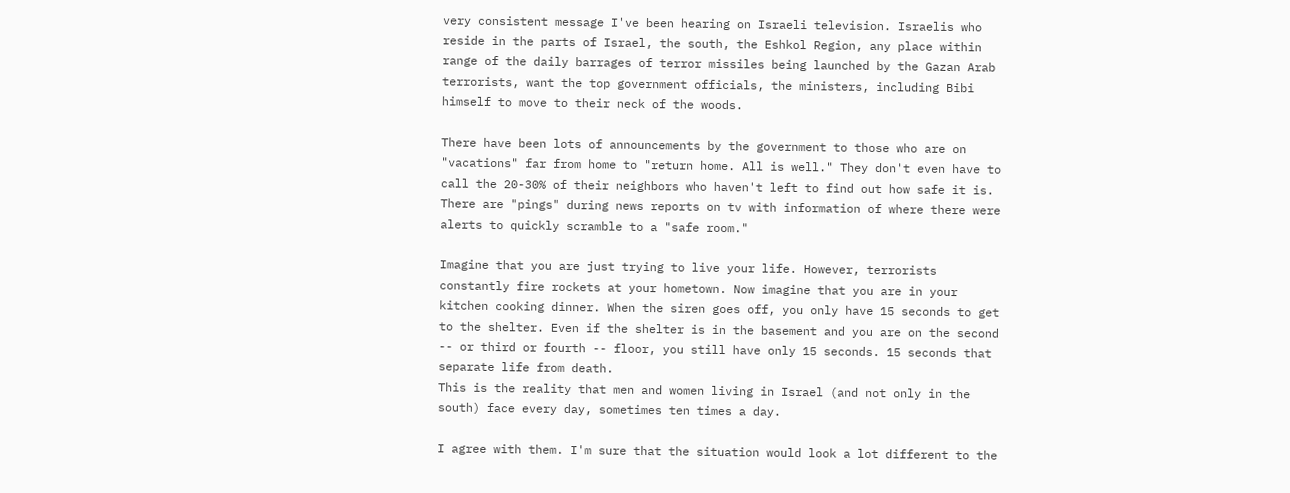very consistent message I've been hearing on Israeli television. Israelis who reside in the parts of Israel, the south, the Eshkol Region, any place within range of the daily barrages of terror missiles being launched by the Gazan Arab terrorists, want the top government officials, the ministers, including Bibi himself to move to their neck of the woods.

There have been lots of announcements by the government to those who are on "vacations" far from home to "return home. All is well." They don't even have to call the 20-30% of their neighbors who haven't left to find out how safe it is. There are "pings" during news reports on tv with information of where there were alerts to quickly scramble to a "safe room."

Imagine that you are just trying to live your life. However, terrorists constantly fire rockets at your hometown. Now imagine that you are in your kitchen cooking dinner. When the siren goes off, you only have 15 seconds to get to the shelter. Even if the shelter is in the basement and you are on the second -- or third or fourth -- floor, you still have only 15 seconds. 15 seconds that separate life from death.
This is the reality that men and women living in Israel (and not only in the south) face every day, sometimes ten times a day.

I agree with them. I'm sure that the situation would look a lot different to the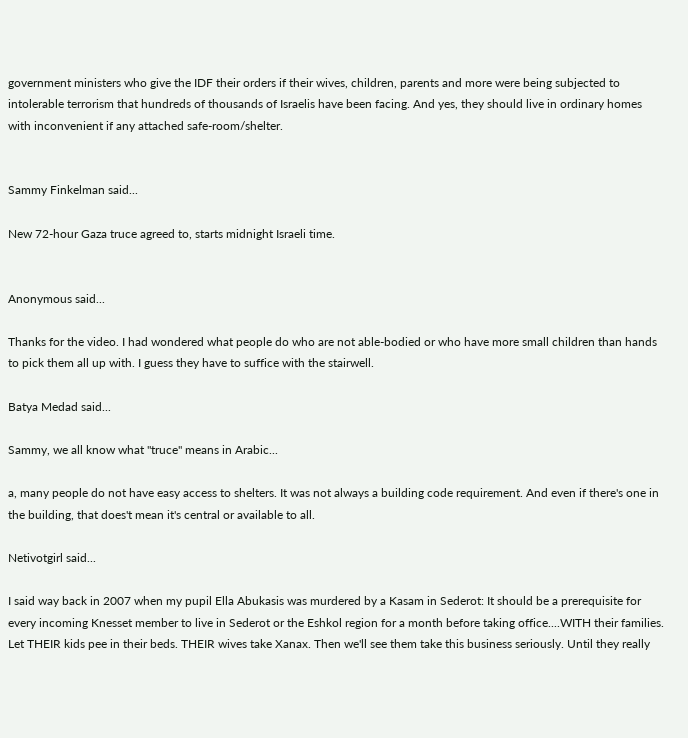government ministers who give the IDF their orders if their wives, children, parents and more were being subjected to intolerable terrorism that hundreds of thousands of Israelis have been facing. And yes, they should live in ordinary homes with inconvenient if any attached safe-room/shelter.


Sammy Finkelman said...

New 72-hour Gaza truce agreed to, starts midnight Israeli time.


Anonymous said...

Thanks for the video. I had wondered what people do who are not able-bodied or who have more small children than hands to pick them all up with. I guess they have to suffice with the stairwell.

Batya Medad said...

Sammy, we all know what "truce" means in Arabic...

a, many people do not have easy access to shelters. It was not always a building code requirement. And even if there's one in the building, that does't mean it's central or available to all.

Netivotgirl said...

I said way back in 2007 when my pupil Ella Abukasis was murdered by a Kasam in Sederot: It should be a prerequisite for every incoming Knesset member to live in Sederot or the Eshkol region for a month before taking office....WITH their families. Let THEIR kids pee in their beds. THEIR wives take Xanax. Then we'll see them take this business seriously. Until they really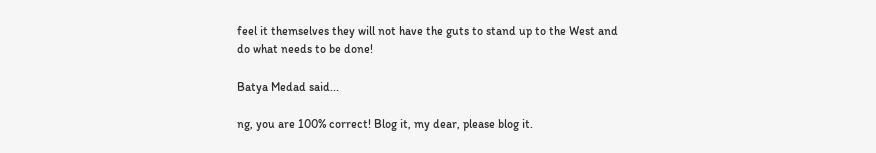feel it themselves they will not have the guts to stand up to the West and do what needs to be done!

Batya Medad said...

ng, you are 100% correct! Blog it, my dear, please blog it.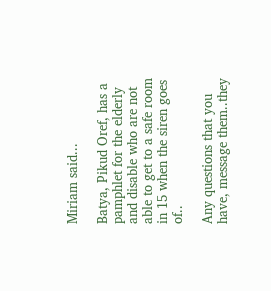Miriam said...

Batya, Pikud Oref, has a pamphlet for the elderly and disable who are not able to get to a safe room in 15 when the siren goes of..

Any questions that you have, message them..they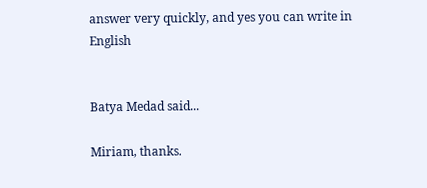answer very quickly, and yes you can write in English


Batya Medad said...

Miriam, thanks.